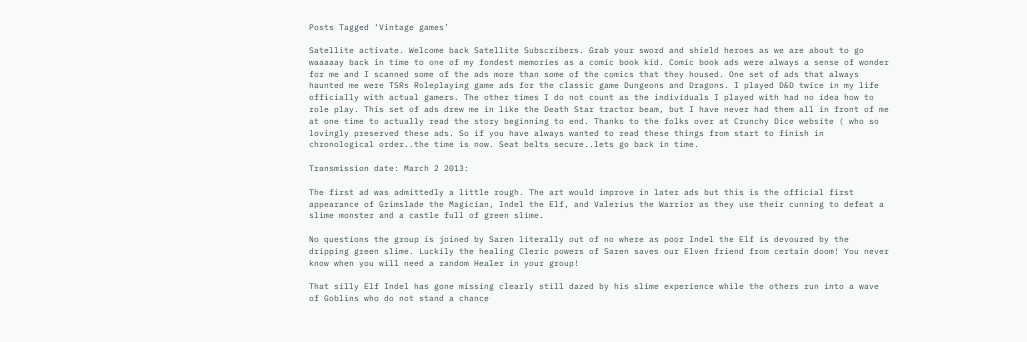Posts Tagged ‘Vintage games’

Satellite activate. Welcome back Satellite Subscribers. Grab your sword and shield heroes as we are about to go waaaaay back in time to one of my fondest memories as a comic book kid. Comic book ads were always a sense of wonder for me and I scanned some of the ads more than some of the comics that they housed. One set of ads that always haunted me were TSRs Roleplaying game ads for the classic game Dungeons and Dragons. I played D&D twice in my life officially with actual gamers. The other times I do not count as the individuals I played with had no idea how to role play. This set of ads drew me in like the Death Star tractor beam, but I have never had them all in front of me at one time to actually read the story beginning to end. Thanks to the folks over at Crunchy Dice website ( who so lovingly preserved these ads. So if you have always wanted to read these things from start to finish in chronological order..the time is now. Seat belts secure..lets go back in time.

Transmission date: March 2 2013:

The first ad was admittedly a little rough. The art would improve in later ads but this is the official first appearance of Grimslade the Magician, Indel the Elf, and Valerius the Warrior as they use their cunning to defeat a slime monster and a castle full of green slime.

No questions the group is joined by Saren literally out of no where as poor Indel the Elf is devoured by the dripping green slime. Luckily the healing Cleric powers of Saren saves our Elven friend from certain doom! You never know when you will need a random Healer in your group!

That silly Elf Indel has gone missing clearly still dazed by his slime experience while the others run into a wave of Goblins who do not stand a chance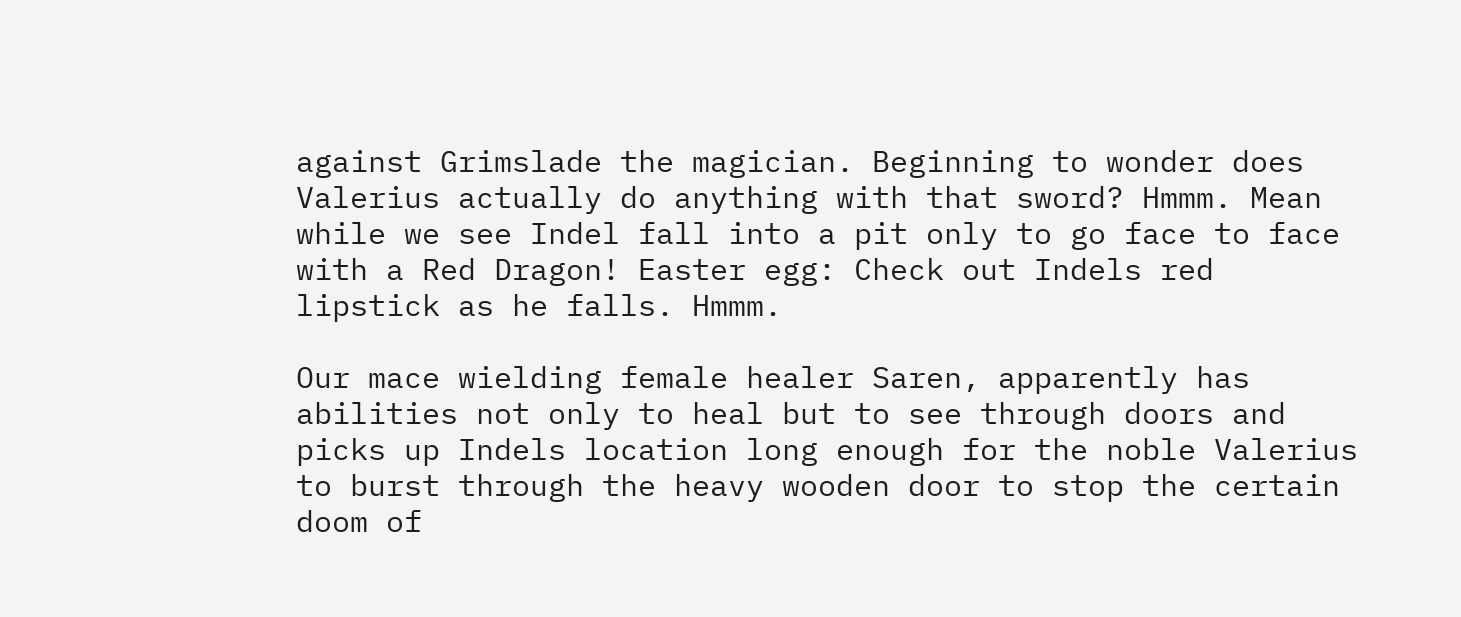against Grimslade the magician. Beginning to wonder does Valerius actually do anything with that sword? Hmmm. Mean while we see Indel fall into a pit only to go face to face with a Red Dragon! Easter egg: Check out Indels red lipstick as he falls. Hmmm.

Our mace wielding female healer Saren, apparently has abilities not only to heal but to see through doors and picks up Indels location long enough for the noble Valerius to burst through the heavy wooden door to stop the certain doom of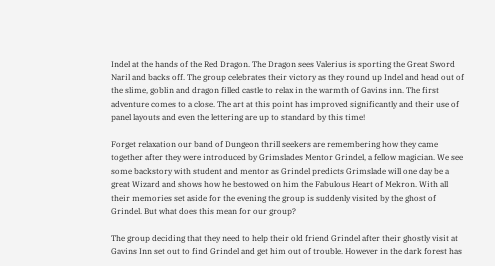Indel at the hands of the Red Dragon. The Dragon sees Valerius is sporting the Great Sword Naril and backs off. The group celebrates their victory as they round up Indel and head out of the slime, goblin and dragon filled castle to relax in the warmth of Gavins inn. The first adventure comes to a close. The art at this point has improved significantly and their use of panel layouts and even the lettering are up to standard by this time!

Forget relaxation our band of Dungeon thrill seekers are remembering how they came together after they were introduced by Grimslades Mentor Grindel, a fellow magician. We see some backstory with student and mentor as Grindel predicts Grimslade will one day be a great Wizard and shows how he bestowed on him the Fabulous Heart of Mekron. With all their memories set aside for the evening the group is suddenly visited by the ghost of Grindel. But what does this mean for our group?

The group deciding that they need to help their old friend Grindel after their ghostly visit at Gavins Inn set out to find Grindel and get him out of trouble. However in the dark forest has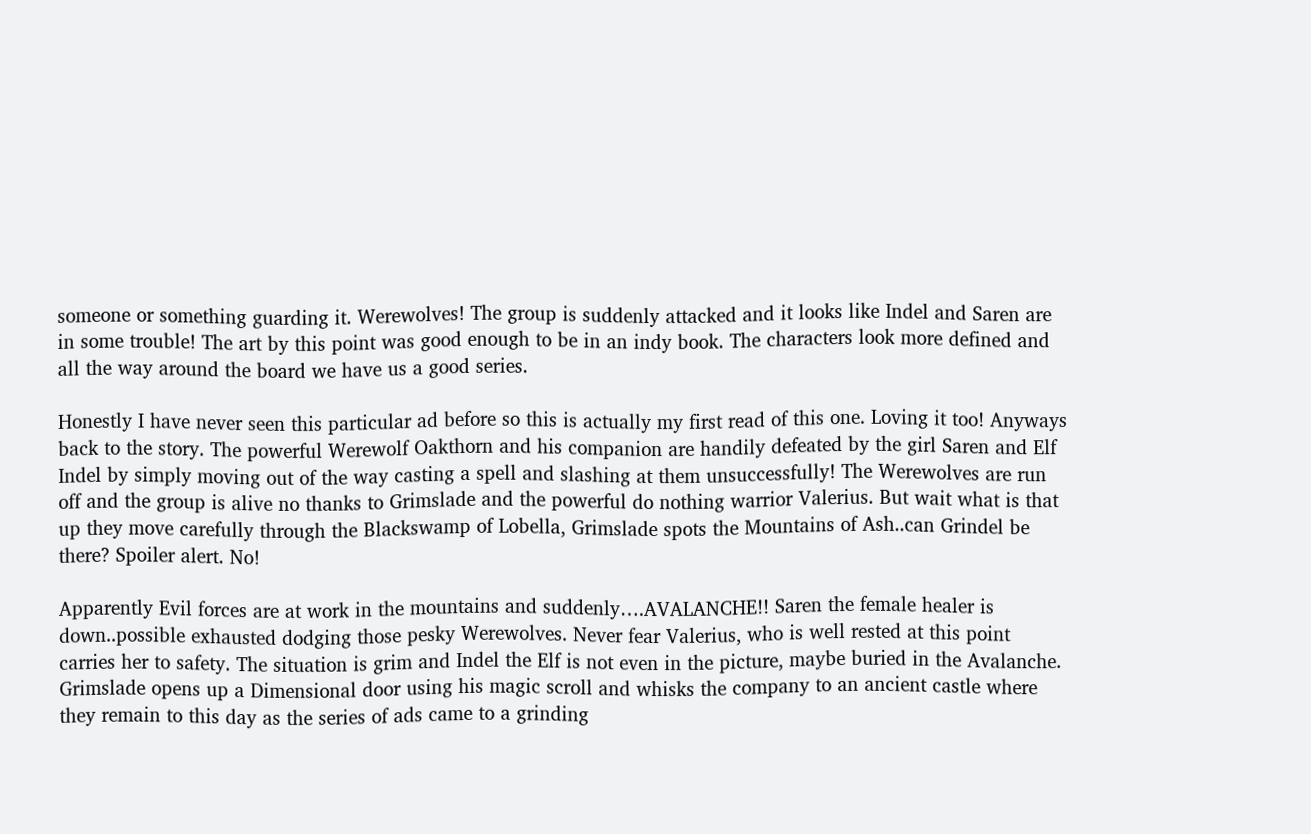someone or something guarding it. Werewolves! The group is suddenly attacked and it looks like Indel and Saren are in some trouble! The art by this point was good enough to be in an indy book. The characters look more defined and all the way around the board we have us a good series.

Honestly I have never seen this particular ad before so this is actually my first read of this one. Loving it too! Anyways back to the story. The powerful Werewolf Oakthorn and his companion are handily defeated by the girl Saren and Elf Indel by simply moving out of the way casting a spell and slashing at them unsuccessfully! The Werewolves are run off and the group is alive no thanks to Grimslade and the powerful do nothing warrior Valerius. But wait what is that up they move carefully through the Blackswamp of Lobella, Grimslade spots the Mountains of Ash..can Grindel be there? Spoiler alert. No!

Apparently Evil forces are at work in the mountains and suddenly….AVALANCHE!! Saren the female healer is down..possible exhausted dodging those pesky Werewolves. Never fear Valerius, who is well rested at this point carries her to safety. The situation is grim and Indel the Elf is not even in the picture, maybe buried in the Avalanche. Grimslade opens up a Dimensional door using his magic scroll and whisks the company to an ancient castle where they remain to this day as the series of ads came to a grinding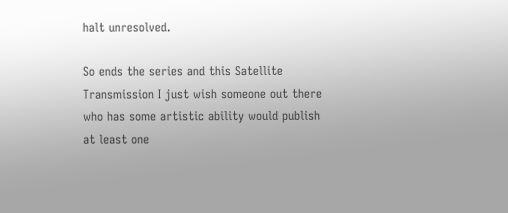halt unresolved.

So ends the series and this Satellite Transmission I just wish someone out there who has some artistic ability would publish at least one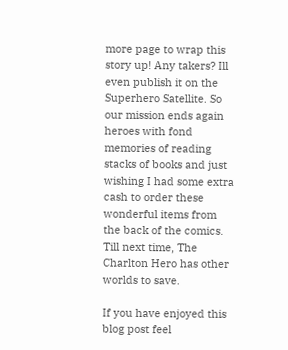more page to wrap this story up! Any takers? Ill even publish it on the Superhero Satellite. So our mission ends again heroes with fond memories of reading stacks of books and just wishing I had some extra cash to order these wonderful items from the back of the comics. Till next time, The Charlton Hero has other worlds to save.

If you have enjoyed this blog post feel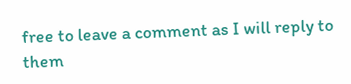free to leave a comment as I will reply to them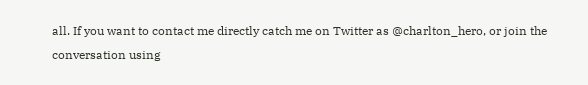all. If you want to contact me directly catch me on Twitter as @charlton_hero, or join the conversation using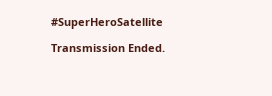#SuperHeroSatellite

Transmission Ended.